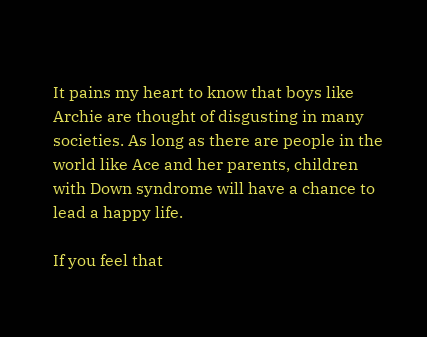It pains my heart to know that boys like Archie are thought of disgusting in many societies. As long as there are people in the world like Ace and her parents, children with Down syndrome will have a chance to lead a happy life.

If you feel that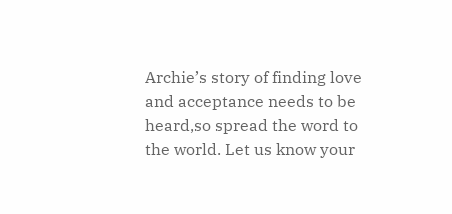Archie’s story of finding love and acceptance needs to be heard,so spread the word to the world. Let us know your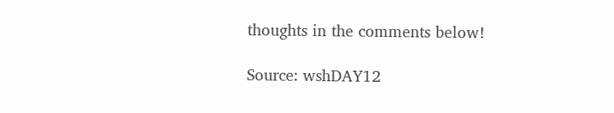thoughts in the comments below!

Source: wshDAY12